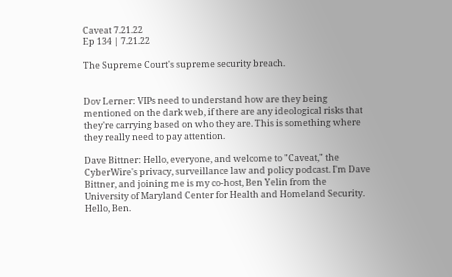Caveat 7.21.22
Ep 134 | 7.21.22

The Supreme Court's supreme security breach.


Dov Lerner: VIPs need to understand how are they being mentioned on the dark web, if there are any ideological risks that they're carrying based on who they are. This is something where they really need to pay attention.

Dave Bittner: Hello, everyone, and welcome to "Caveat," the CyberWire's privacy, surveillance law and policy podcast. I'm Dave Bittner, and joining me is my co-host, Ben Yelin from the University of Maryland Center for Health and Homeland Security. Hello, Ben.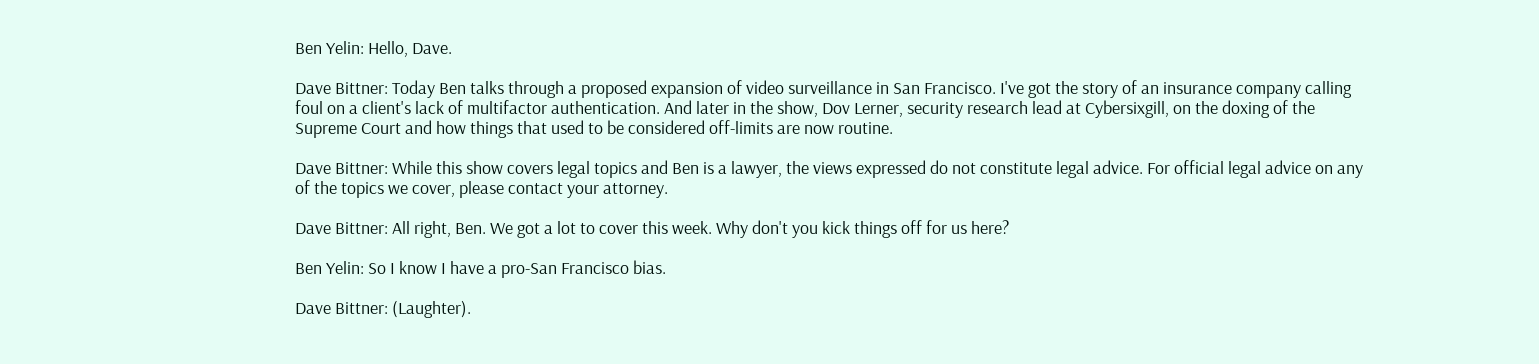Ben Yelin: Hello, Dave.

Dave Bittner: Today Ben talks through a proposed expansion of video surveillance in San Francisco. I've got the story of an insurance company calling foul on a client's lack of multifactor authentication. And later in the show, Dov Lerner, security research lead at Cybersixgill, on the doxing of the Supreme Court and how things that used to be considered off-limits are now routine.

Dave Bittner: While this show covers legal topics and Ben is a lawyer, the views expressed do not constitute legal advice. For official legal advice on any of the topics we cover, please contact your attorney.

Dave Bittner: All right, Ben. We got a lot to cover this week. Why don't you kick things off for us here?

Ben Yelin: So I know I have a pro-San Francisco bias.

Dave Bittner: (Laughter).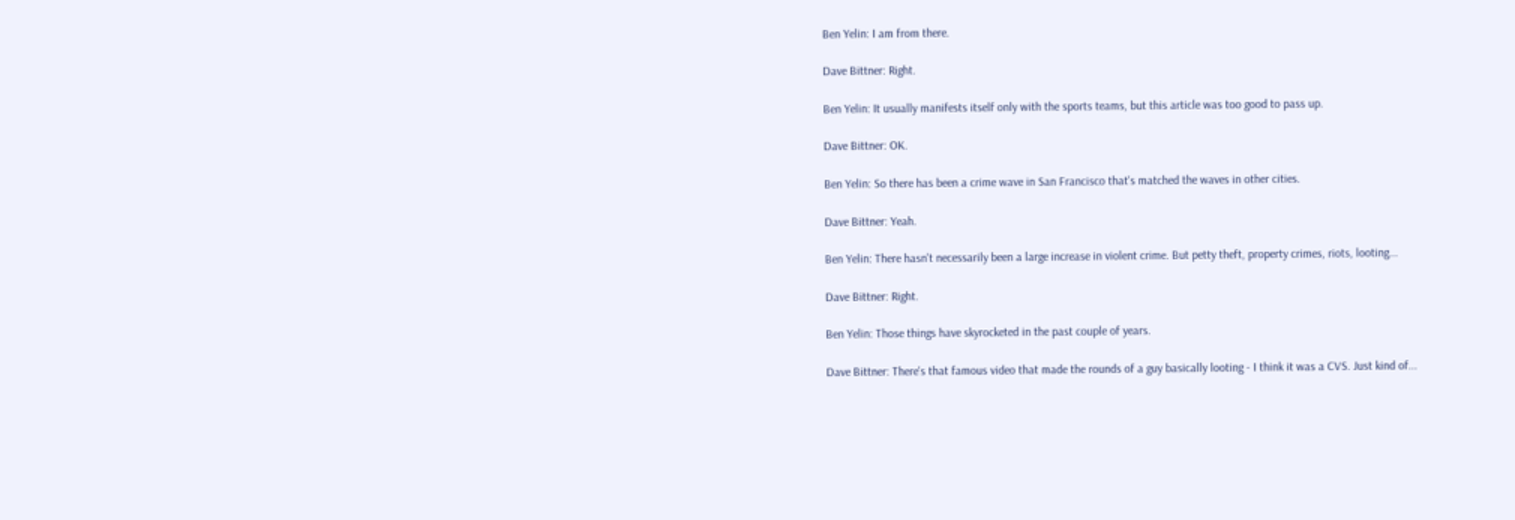Ben Yelin: I am from there.

Dave Bittner: Right.

Ben Yelin: It usually manifests itself only with the sports teams, but this article was too good to pass up.

Dave Bittner: OK.

Ben Yelin: So there has been a crime wave in San Francisco that's matched the waves in other cities.

Dave Bittner: Yeah.

Ben Yelin: There hasn't necessarily been a large increase in violent crime. But petty theft, property crimes, riots, looting...

Dave Bittner: Right.

Ben Yelin: Those things have skyrocketed in the past couple of years.

Dave Bittner: There's that famous video that made the rounds of a guy basically looting - I think it was a CVS. Just kind of...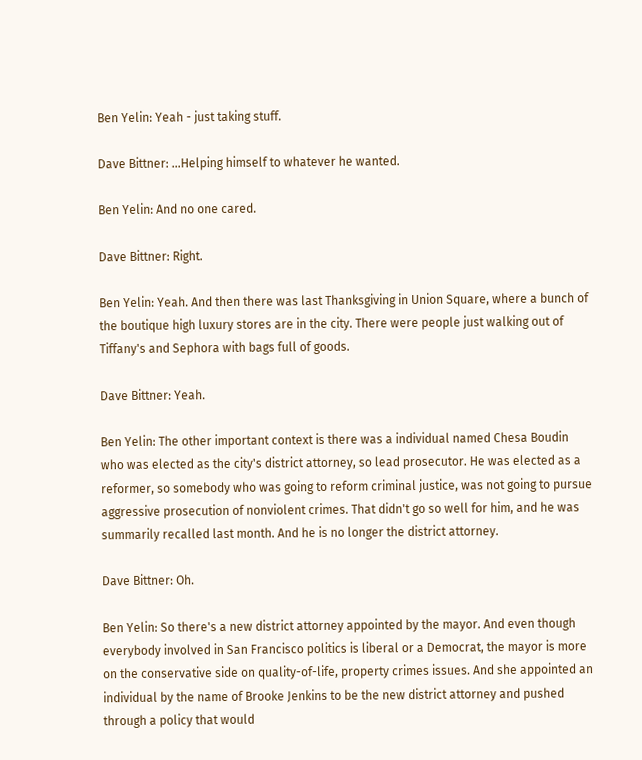Ben Yelin: Yeah - just taking stuff.

Dave Bittner: ...Helping himself to whatever he wanted.

Ben Yelin: And no one cared.

Dave Bittner: Right.

Ben Yelin: Yeah. And then there was last Thanksgiving in Union Square, where a bunch of the boutique high luxury stores are in the city. There were people just walking out of Tiffany's and Sephora with bags full of goods.

Dave Bittner: Yeah.

Ben Yelin: The other important context is there was a individual named Chesa Boudin who was elected as the city's district attorney, so lead prosecutor. He was elected as a reformer, so somebody who was going to reform criminal justice, was not going to pursue aggressive prosecution of nonviolent crimes. That didn't go so well for him, and he was summarily recalled last month. And he is no longer the district attorney.

Dave Bittner: Oh.

Ben Yelin: So there's a new district attorney appointed by the mayor. And even though everybody involved in San Francisco politics is liberal or a Democrat, the mayor is more on the conservative side on quality-of-life, property crimes issues. And she appointed an individual by the name of Brooke Jenkins to be the new district attorney and pushed through a policy that would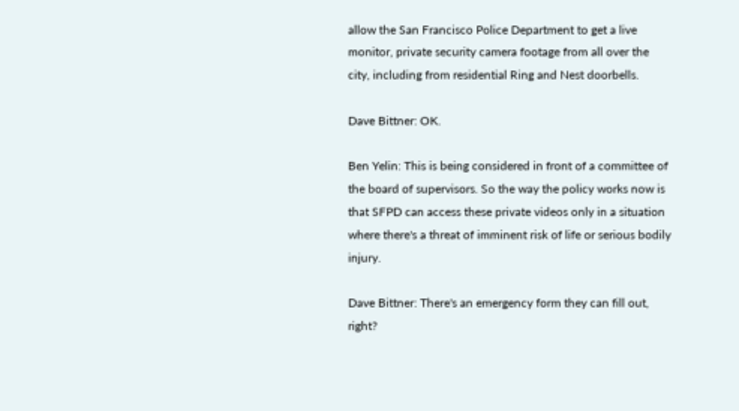allow the San Francisco Police Department to get a live monitor, private security camera footage from all over the city, including from residential Ring and Nest doorbells.

Dave Bittner: OK.

Ben Yelin: This is being considered in front of a committee of the board of supervisors. So the way the policy works now is that SFPD can access these private videos only in a situation where there's a threat of imminent risk of life or serious bodily injury.

Dave Bittner: There's an emergency form they can fill out, right?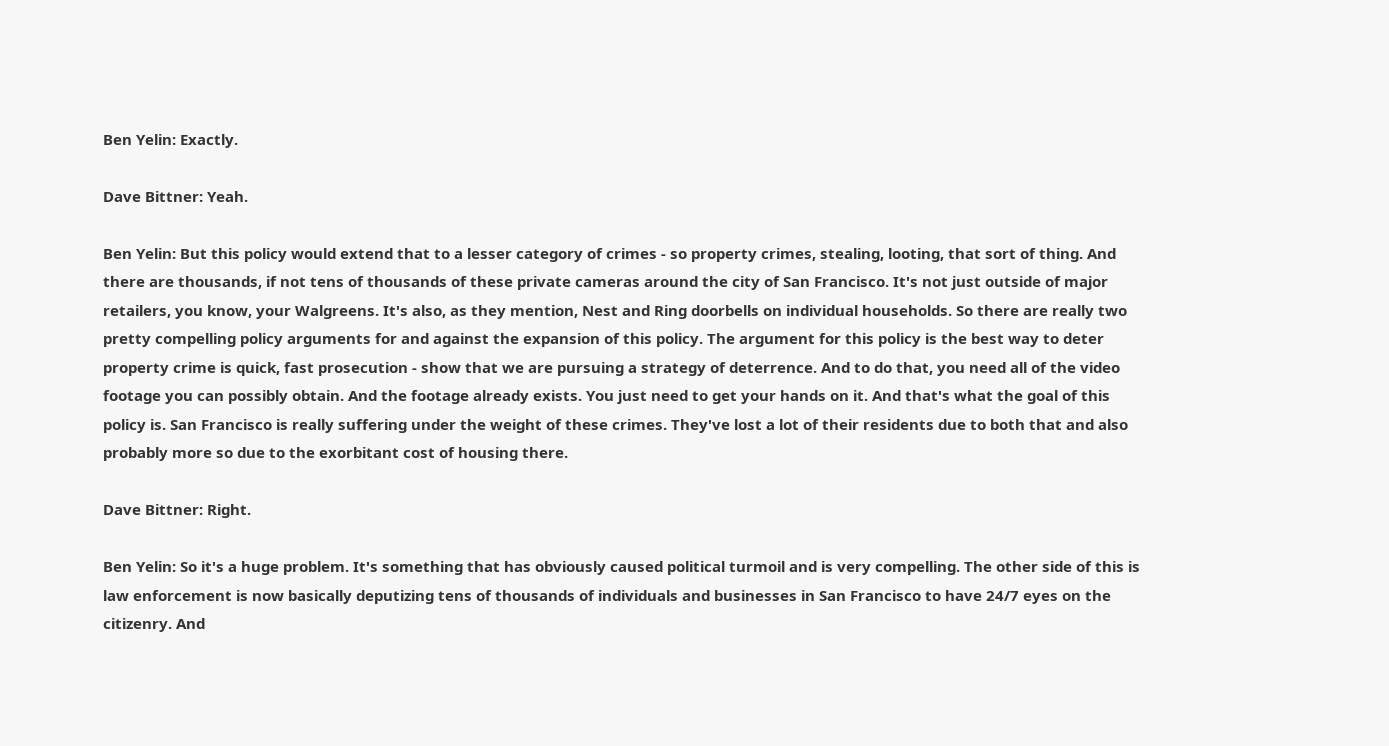Ben Yelin: Exactly.

Dave Bittner: Yeah.

Ben Yelin: But this policy would extend that to a lesser category of crimes - so property crimes, stealing, looting, that sort of thing. And there are thousands, if not tens of thousands of these private cameras around the city of San Francisco. It's not just outside of major retailers, you know, your Walgreens. It's also, as they mention, Nest and Ring doorbells on individual households. So there are really two pretty compelling policy arguments for and against the expansion of this policy. The argument for this policy is the best way to deter property crime is quick, fast prosecution - show that we are pursuing a strategy of deterrence. And to do that, you need all of the video footage you can possibly obtain. And the footage already exists. You just need to get your hands on it. And that's what the goal of this policy is. San Francisco is really suffering under the weight of these crimes. They've lost a lot of their residents due to both that and also probably more so due to the exorbitant cost of housing there.

Dave Bittner: Right.

Ben Yelin: So it's a huge problem. It's something that has obviously caused political turmoil and is very compelling. The other side of this is law enforcement is now basically deputizing tens of thousands of individuals and businesses in San Francisco to have 24/7 eyes on the citizenry. And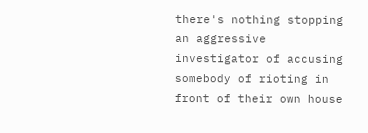there's nothing stopping an aggressive investigator of accusing somebody of rioting in front of their own house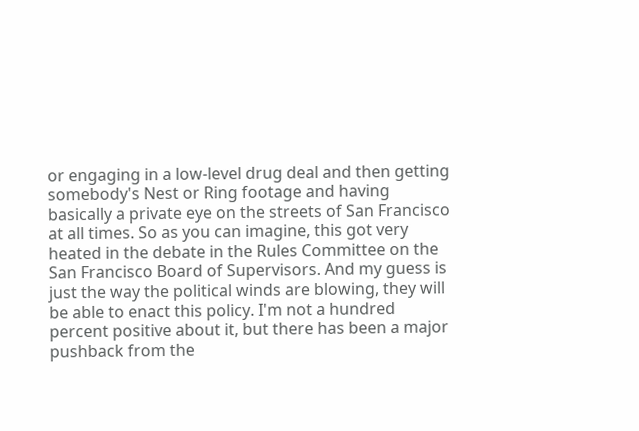or engaging in a low-level drug deal and then getting somebody's Nest or Ring footage and having basically a private eye on the streets of San Francisco at all times. So as you can imagine, this got very heated in the debate in the Rules Committee on the San Francisco Board of Supervisors. And my guess is just the way the political winds are blowing, they will be able to enact this policy. I'm not a hundred percent positive about it, but there has been a major pushback from the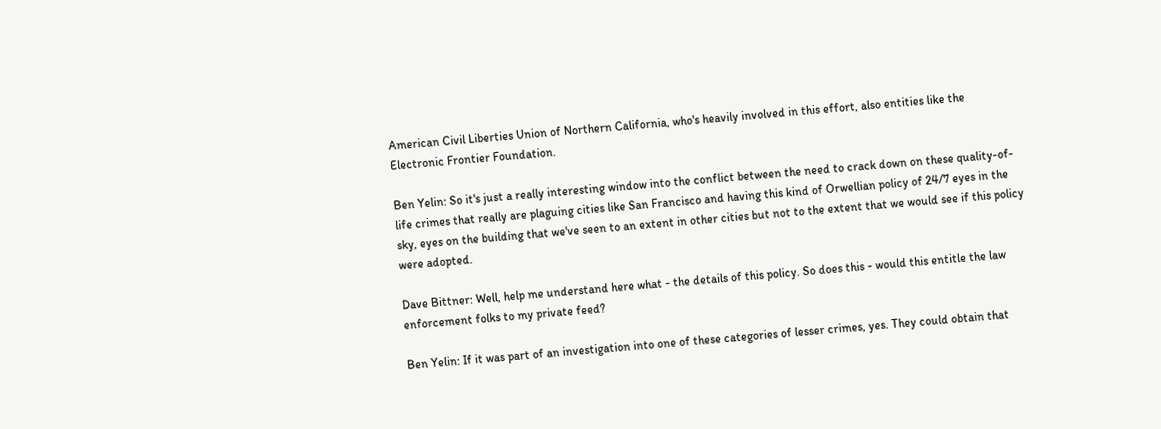American Civil Liberties Union of Northern California, who's heavily involved in this effort, also entities like the Electronic Frontier Foundation.

Ben Yelin: So it's just a really interesting window into the conflict between the need to crack down on these quality-of-life crimes that really are plaguing cities like San Francisco and having this kind of Orwellian policy of 24/7 eyes in the sky, eyes on the building that we've seen to an extent in other cities but not to the extent that we would see if this policy were adopted.

Dave Bittner: Well, help me understand here what - the details of this policy. So does this - would this entitle the law enforcement folks to my private feed?

Ben Yelin: If it was part of an investigation into one of these categories of lesser crimes, yes. They could obtain that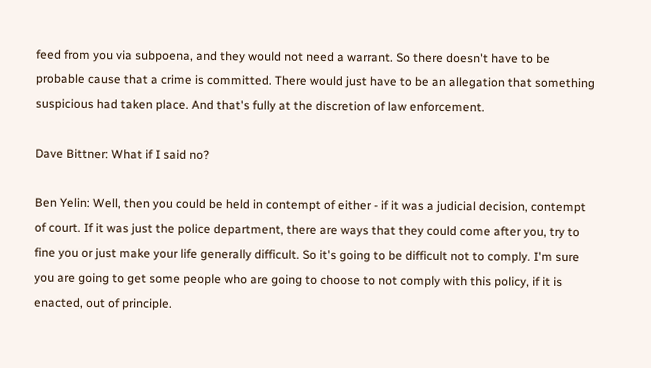feed from you via subpoena, and they would not need a warrant. So there doesn't have to be probable cause that a crime is committed. There would just have to be an allegation that something suspicious had taken place. And that's fully at the discretion of law enforcement.

Dave Bittner: What if I said no?

Ben Yelin: Well, then you could be held in contempt of either - if it was a judicial decision, contempt of court. If it was just the police department, there are ways that they could come after you, try to fine you or just make your life generally difficult. So it's going to be difficult not to comply. I'm sure you are going to get some people who are going to choose to not comply with this policy, if it is enacted, out of principle.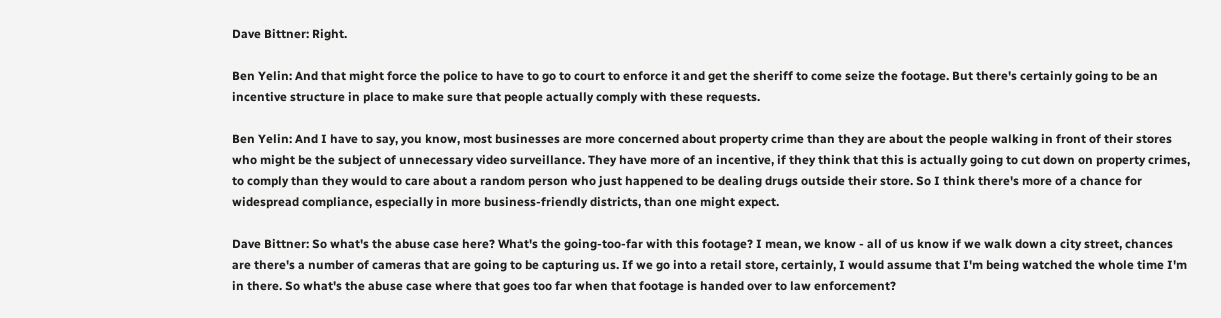Dave Bittner: Right.

Ben Yelin: And that might force the police to have to go to court to enforce it and get the sheriff to come seize the footage. But there's certainly going to be an incentive structure in place to make sure that people actually comply with these requests.

Ben Yelin: And I have to say, you know, most businesses are more concerned about property crime than they are about the people walking in front of their stores who might be the subject of unnecessary video surveillance. They have more of an incentive, if they think that this is actually going to cut down on property crimes, to comply than they would to care about a random person who just happened to be dealing drugs outside their store. So I think there's more of a chance for widespread compliance, especially in more business-friendly districts, than one might expect.

Dave Bittner: So what's the abuse case here? What's the going-too-far with this footage? I mean, we know - all of us know if we walk down a city street, chances are there's a number of cameras that are going to be capturing us. If we go into a retail store, certainly, I would assume that I'm being watched the whole time I'm in there. So what's the abuse case where that goes too far when that footage is handed over to law enforcement?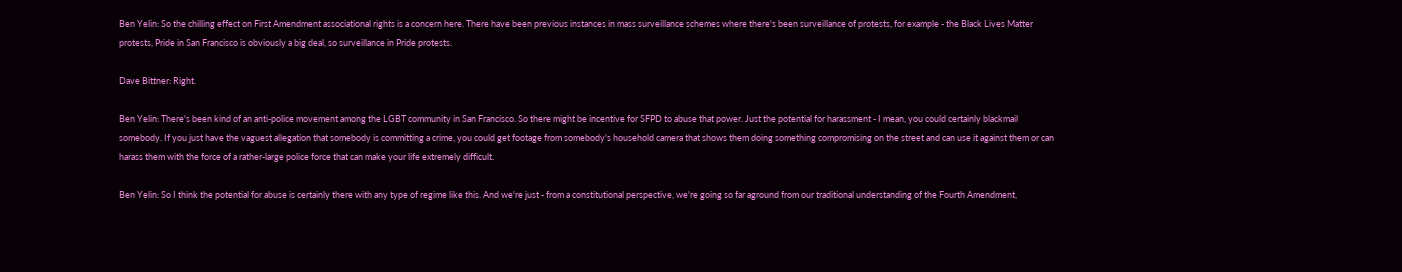Ben Yelin: So the chilling effect on First Amendment associational rights is a concern here. There have been previous instances in mass surveillance schemes where there's been surveillance of protests, for example - the Black Lives Matter protests, Pride in San Francisco is obviously a big deal, so surveillance in Pride protests.

Dave Bittner: Right.

Ben Yelin: There's been kind of an anti-police movement among the LGBT community in San Francisco. So there might be incentive for SFPD to abuse that power. Just the potential for harassment - I mean, you could certainly blackmail somebody. If you just have the vaguest allegation that somebody is committing a crime, you could get footage from somebody's household camera that shows them doing something compromising on the street and can use it against them or can harass them with the force of a rather-large police force that can make your life extremely difficult.

Ben Yelin: So I think the potential for abuse is certainly there with any type of regime like this. And we're just - from a constitutional perspective, we're going so far aground from our traditional understanding of the Fourth Amendment,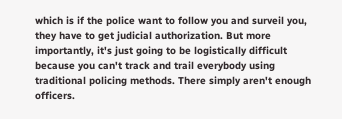which is if the police want to follow you and surveil you, they have to get judicial authorization. But more importantly, it's just going to be logistically difficult because you can't track and trail everybody using traditional policing methods. There simply aren't enough officers.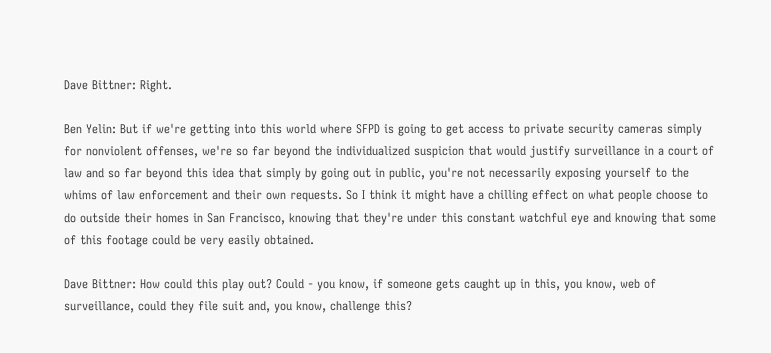Dave Bittner: Right.

Ben Yelin: But if we're getting into this world where SFPD is going to get access to private security cameras simply for nonviolent offenses, we're so far beyond the individualized suspicion that would justify surveillance in a court of law and so far beyond this idea that simply by going out in public, you're not necessarily exposing yourself to the whims of law enforcement and their own requests. So I think it might have a chilling effect on what people choose to do outside their homes in San Francisco, knowing that they're under this constant watchful eye and knowing that some of this footage could be very easily obtained.

Dave Bittner: How could this play out? Could - you know, if someone gets caught up in this, you know, web of surveillance, could they file suit and, you know, challenge this?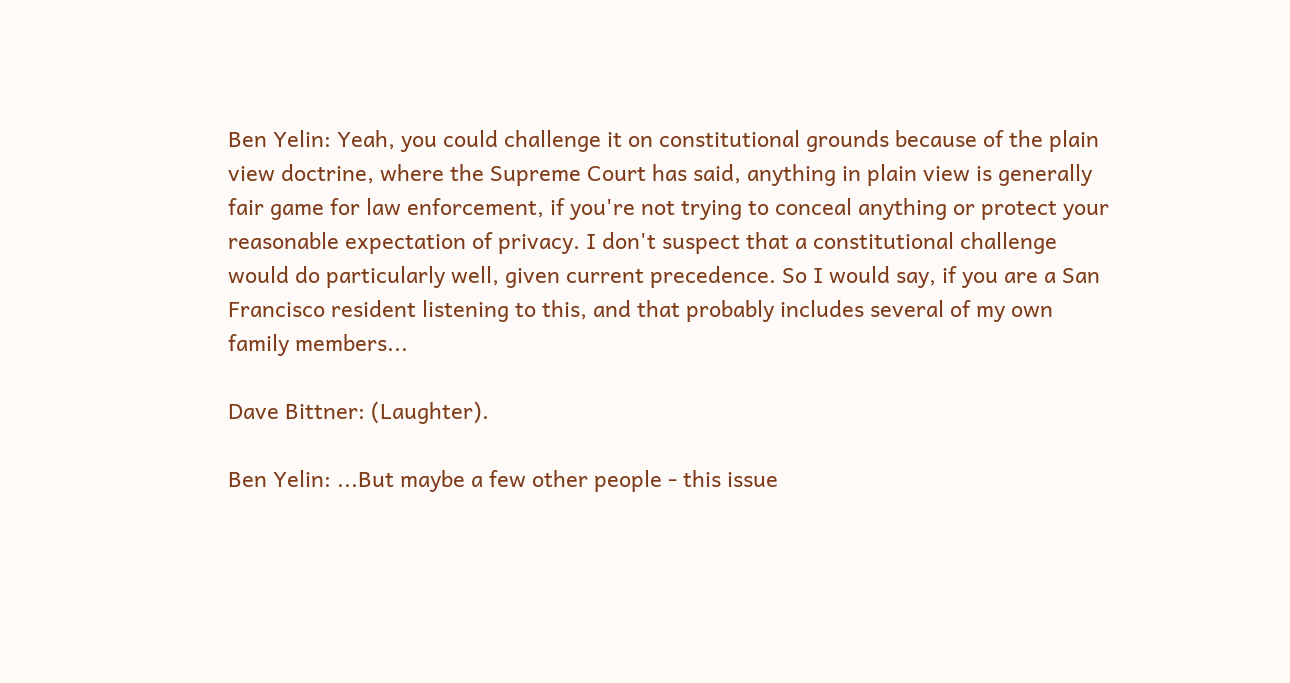Ben Yelin: Yeah, you could challenge it on constitutional grounds because of the plain view doctrine, where the Supreme Court has said, anything in plain view is generally fair game for law enforcement, if you're not trying to conceal anything or protect your reasonable expectation of privacy. I don't suspect that a constitutional challenge would do particularly well, given current precedence. So I would say, if you are a San Francisco resident listening to this, and that probably includes several of my own family members...

Dave Bittner: (Laughter).

Ben Yelin: ...But maybe a few other people - this issue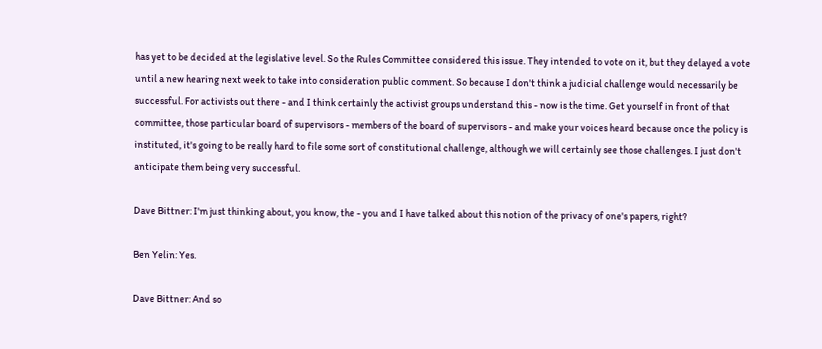has yet to be decided at the legislative level. So the Rules Committee considered this issue. They intended to vote on it, but they delayed a vote until a new hearing next week to take into consideration public comment. So because I don't think a judicial challenge would necessarily be successful. For activists out there - and I think certainly the activist groups understand this - now is the time. Get yourself in front of that committee, those particular board of supervisors - members of the board of supervisors - and make your voices heard because once the policy is instituted, it's going to be really hard to file some sort of constitutional challenge, although we will certainly see those challenges. I just don't anticipate them being very successful.

Dave Bittner: I'm just thinking about, you know, the - you and I have talked about this notion of the privacy of one's papers, right?

Ben Yelin: Yes.

Dave Bittner: And so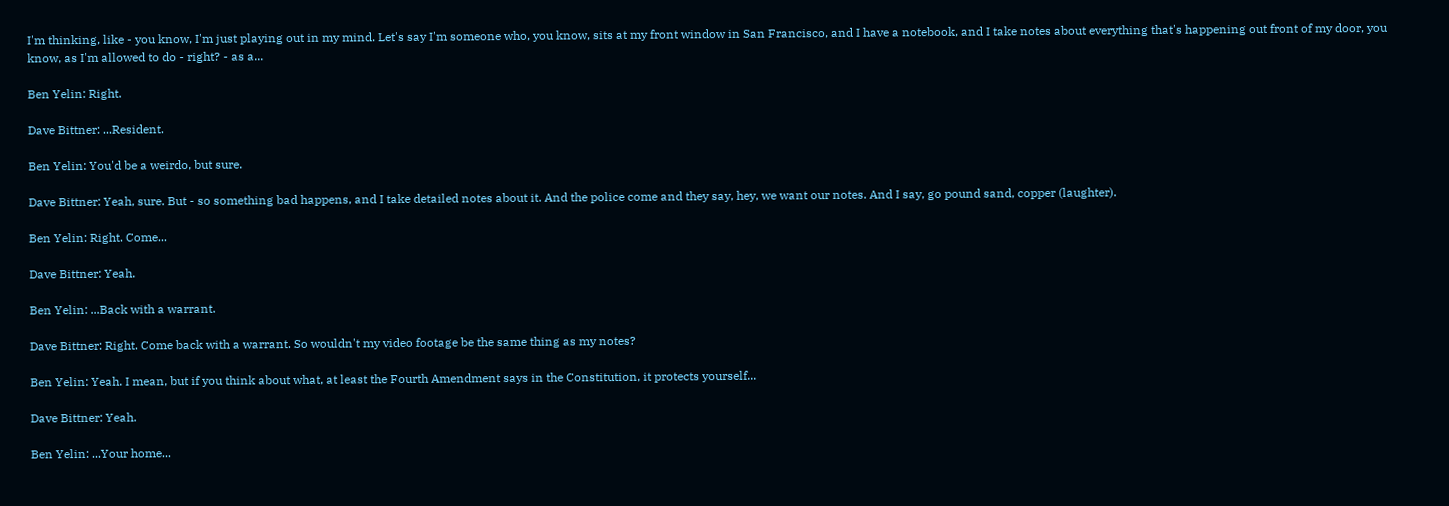I'm thinking, like - you know, I'm just playing out in my mind. Let's say I'm someone who, you know, sits at my front window in San Francisco, and I have a notebook, and I take notes about everything that's happening out front of my door, you know, as I'm allowed to do - right? - as a...

Ben Yelin: Right.

Dave Bittner: ...Resident.

Ben Yelin: You'd be a weirdo, but sure.

Dave Bittner: Yeah, sure. But - so something bad happens, and I take detailed notes about it. And the police come and they say, hey, we want our notes. And I say, go pound sand, copper (laughter).

Ben Yelin: Right. Come...

Dave Bittner: Yeah.

Ben Yelin: ...Back with a warrant.

Dave Bittner: Right. Come back with a warrant. So wouldn't my video footage be the same thing as my notes?

Ben Yelin: Yeah. I mean, but if you think about what, at least the Fourth Amendment says in the Constitution, it protects yourself...

Dave Bittner: Yeah.

Ben Yelin: ...Your home...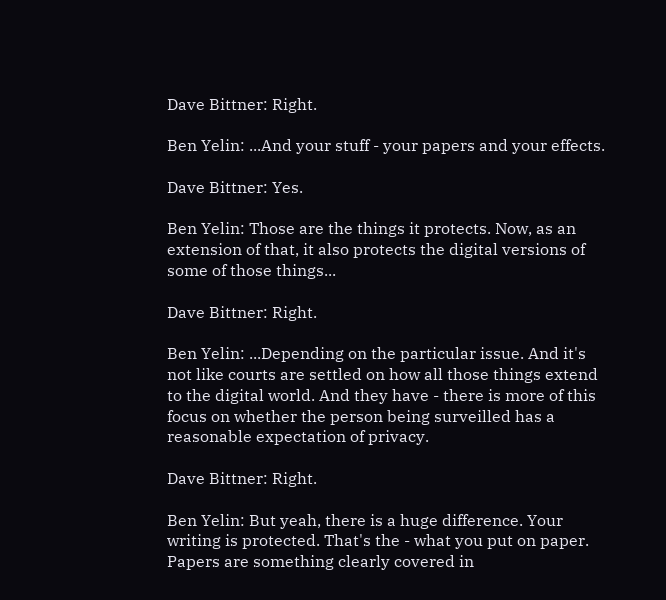Dave Bittner: Right.

Ben Yelin: ...And your stuff - your papers and your effects.

Dave Bittner: Yes.

Ben Yelin: Those are the things it protects. Now, as an extension of that, it also protects the digital versions of some of those things...

Dave Bittner: Right.

Ben Yelin: ...Depending on the particular issue. And it's not like courts are settled on how all those things extend to the digital world. And they have - there is more of this focus on whether the person being surveilled has a reasonable expectation of privacy.

Dave Bittner: Right.

Ben Yelin: But yeah, there is a huge difference. Your writing is protected. That's the - what you put on paper. Papers are something clearly covered in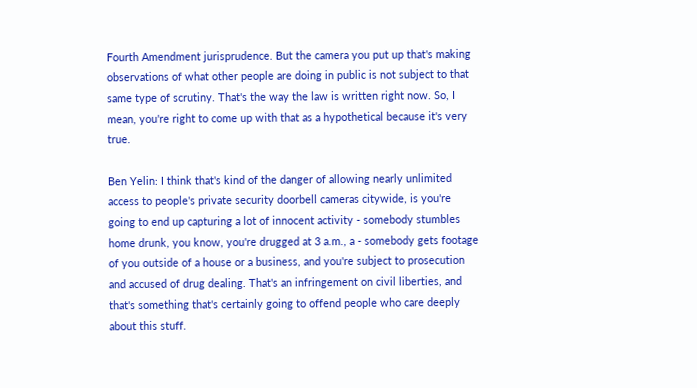Fourth Amendment jurisprudence. But the camera you put up that's making observations of what other people are doing in public is not subject to that same type of scrutiny. That's the way the law is written right now. So, I mean, you're right to come up with that as a hypothetical because it's very true.

Ben Yelin: I think that's kind of the danger of allowing nearly unlimited access to people's private security doorbell cameras citywide, is you're going to end up capturing a lot of innocent activity - somebody stumbles home drunk, you know, you're drugged at 3 a.m., a - somebody gets footage of you outside of a house or a business, and you're subject to prosecution and accused of drug dealing. That's an infringement on civil liberties, and that's something that's certainly going to offend people who care deeply about this stuff.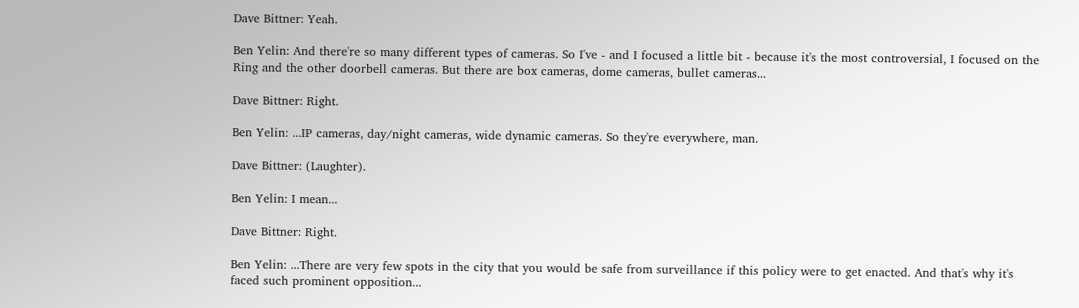Dave Bittner: Yeah.

Ben Yelin: And there're so many different types of cameras. So I've - and I focused a little bit - because it's the most controversial, I focused on the Ring and the other doorbell cameras. But there are box cameras, dome cameras, bullet cameras...

Dave Bittner: Right.

Ben Yelin: ...IP cameras, day/night cameras, wide dynamic cameras. So they're everywhere, man.

Dave Bittner: (Laughter).

Ben Yelin: I mean...

Dave Bittner: Right.

Ben Yelin: ...There are very few spots in the city that you would be safe from surveillance if this policy were to get enacted. And that's why it's faced such prominent opposition...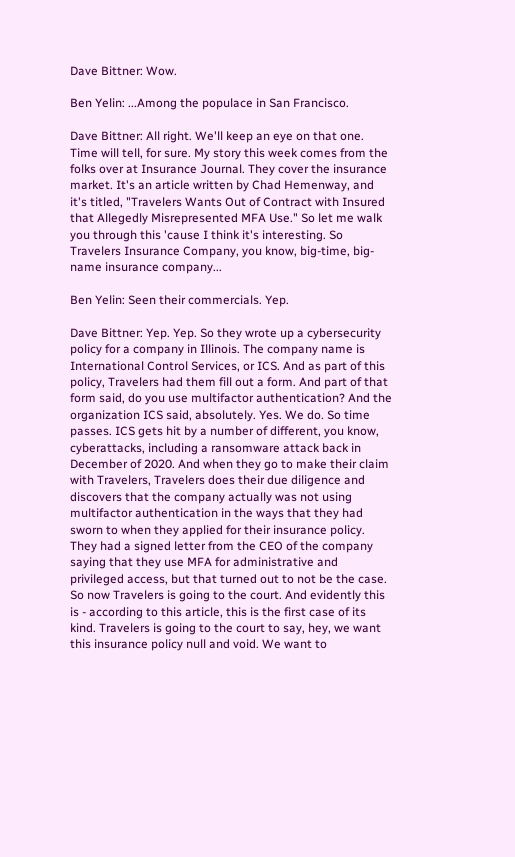Dave Bittner: Wow.

Ben Yelin: ...Among the populace in San Francisco.

Dave Bittner: All right. We'll keep an eye on that one. Time will tell, for sure. My story this week comes from the folks over at Insurance Journal. They cover the insurance market. It's an article written by Chad Hemenway, and it's titled, "Travelers Wants Out of Contract with Insured that Allegedly Misrepresented MFA Use." So let me walk you through this 'cause I think it's interesting. So Travelers Insurance Company, you know, big-time, big-name insurance company...

Ben Yelin: Seen their commercials. Yep.

Dave Bittner: Yep. Yep. So they wrote up a cybersecurity policy for a company in Illinois. The company name is International Control Services, or ICS. And as part of this policy, Travelers had them fill out a form. And part of that form said, do you use multifactor authentication? And the organization ICS said, absolutely. Yes. We do. So time passes. ICS gets hit by a number of different, you know, cyberattacks, including a ransomware attack back in December of 2020. And when they go to make their claim with Travelers, Travelers does their due diligence and discovers that the company actually was not using multifactor authentication in the ways that they had sworn to when they applied for their insurance policy. They had a signed letter from the CEO of the company saying that they use MFA for administrative and privileged access, but that turned out to not be the case. So now Travelers is going to the court. And evidently this is - according to this article, this is the first case of its kind. Travelers is going to the court to say, hey, we want this insurance policy null and void. We want to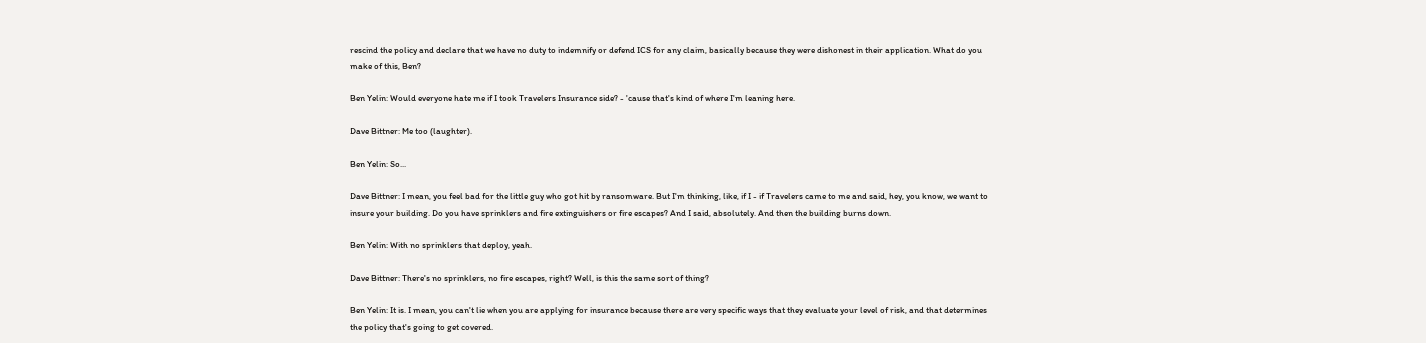rescind the policy and declare that we have no duty to indemnify or defend ICS for any claim, basically because they were dishonest in their application. What do you make of this, Ben?

Ben Yelin: Would everyone hate me if I took Travelers Insurance side? - 'cause that's kind of where I'm leaning here.

Dave Bittner: Me too (laughter).

Ben Yelin: So...

Dave Bittner: I mean, you feel bad for the little guy who got hit by ransomware. But I'm thinking, like, if I - if Travelers came to me and said, hey, you know, we want to insure your building. Do you have sprinklers and fire extinguishers or fire escapes? And I said, absolutely. And then the building burns down.

Ben Yelin: With no sprinklers that deploy, yeah.

Dave Bittner: There's no sprinklers, no fire escapes, right? Well, is this the same sort of thing?

Ben Yelin: It is. I mean, you can't lie when you are applying for insurance because there are very specific ways that they evaluate your level of risk, and that determines the policy that's going to get covered.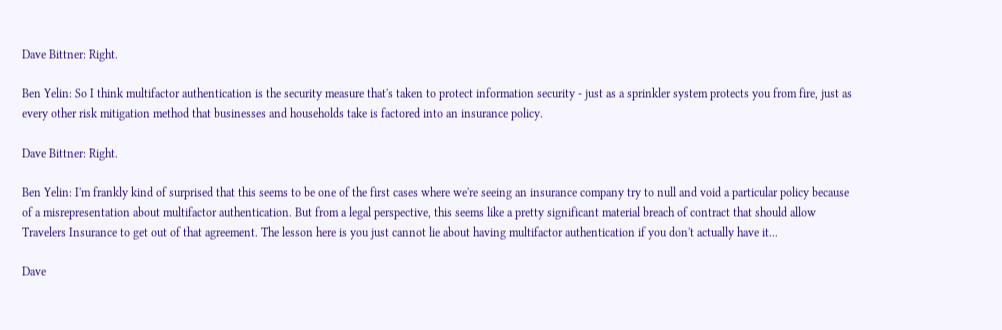Dave Bittner: Right.

Ben Yelin: So I think multifactor authentication is the security measure that's taken to protect information security - just as a sprinkler system protects you from fire, just as every other risk mitigation method that businesses and households take is factored into an insurance policy.

Dave Bittner: Right.

Ben Yelin: I'm frankly kind of surprised that this seems to be one of the first cases where we're seeing an insurance company try to null and void a particular policy because of a misrepresentation about multifactor authentication. But from a legal perspective, this seems like a pretty significant material breach of contract that should allow Travelers Insurance to get out of that agreement. The lesson here is you just cannot lie about having multifactor authentication if you don't actually have it...

Dave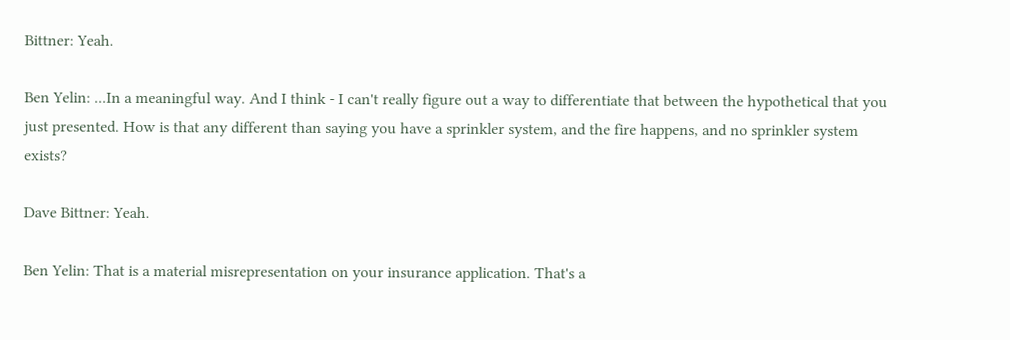Bittner: Yeah.

Ben Yelin: ...In a meaningful way. And I think - I can't really figure out a way to differentiate that between the hypothetical that you just presented. How is that any different than saying you have a sprinkler system, and the fire happens, and no sprinkler system exists?

Dave Bittner: Yeah.

Ben Yelin: That is a material misrepresentation on your insurance application. That's a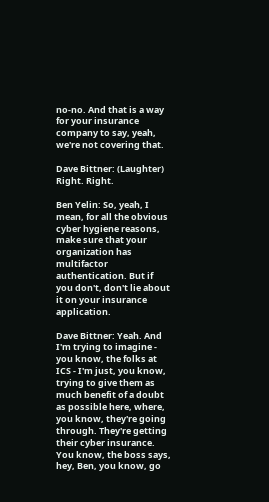no-no. And that is a way for your insurance company to say, yeah, we're not covering that.

Dave Bittner: (Laughter) Right. Right.

Ben Yelin: So, yeah, I mean, for all the obvious cyber hygiene reasons, make sure that your organization has multifactor authentication. But if you don't, don't lie about it on your insurance application.

Dave Bittner: Yeah. And I'm trying to imagine - you know, the folks at ICS - I'm just, you know, trying to give them as much benefit of a doubt as possible here, where, you know, they're going through. They're getting their cyber insurance. You know, the boss says, hey, Ben, you know, go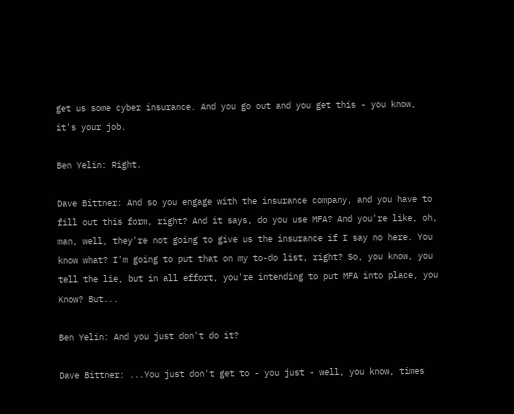get us some cyber insurance. And you go out and you get this - you know, it's your job.

Ben Yelin: Right.

Dave Bittner: And so you engage with the insurance company, and you have to fill out this form, right? And it says, do you use MFA? And you're like, oh, man, well, they're not going to give us the insurance if I say no here. You know what? I'm going to put that on my to-do list, right? So, you know, you tell the lie, but in all effort, you're intending to put MFA into place, you Know? But...

Ben Yelin: And you just don't do it?

Dave Bittner: ...You just don't get to - you just - well, you know, times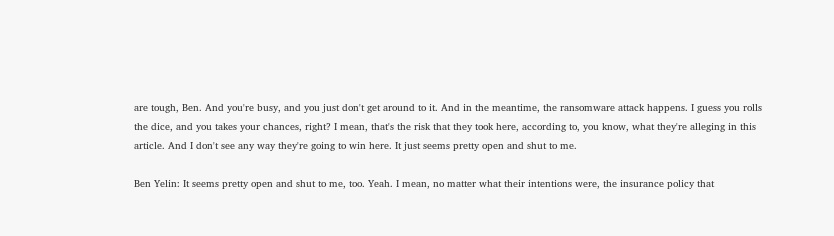are tough, Ben. And you're busy, and you just don't get around to it. And in the meantime, the ransomware attack happens. I guess you rolls the dice, and you takes your chances, right? I mean, that's the risk that they took here, according to, you know, what they're alleging in this article. And I don't see any way they're going to win here. It just seems pretty open and shut to me.

Ben Yelin: It seems pretty open and shut to me, too. Yeah. I mean, no matter what their intentions were, the insurance policy that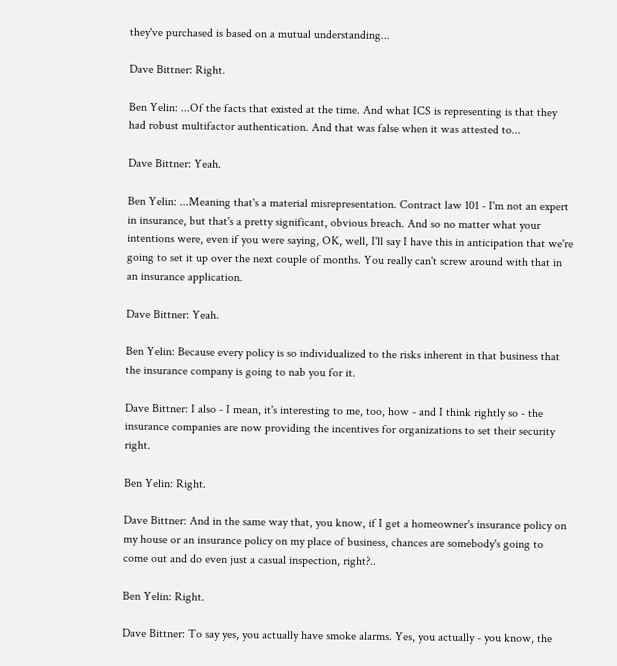they've purchased is based on a mutual understanding...

Dave Bittner: Right.

Ben Yelin: ...Of the facts that existed at the time. And what ICS is representing is that they had robust multifactor authentication. And that was false when it was attested to...

Dave Bittner: Yeah.

Ben Yelin: ...Meaning that's a material misrepresentation. Contract law 101 - I'm not an expert in insurance, but that's a pretty significant, obvious breach. And so no matter what your intentions were, even if you were saying, OK, well, I'll say I have this in anticipation that we're going to set it up over the next couple of months. You really can't screw around with that in an insurance application.

Dave Bittner: Yeah.

Ben Yelin: Because every policy is so individualized to the risks inherent in that business that the insurance company is going to nab you for it.

Dave Bittner: I also - I mean, it's interesting to me, too, how - and I think rightly so - the insurance companies are now providing the incentives for organizations to set their security right.

Ben Yelin: Right.

Dave Bittner: And in the same way that, you know, if I get a homeowner's insurance policy on my house or an insurance policy on my place of business, chances are somebody's going to come out and do even just a casual inspection, right?..

Ben Yelin: Right.

Dave Bittner: To say yes, you actually have smoke alarms. Yes, you actually - you know, the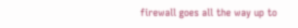firewall goes all the way up to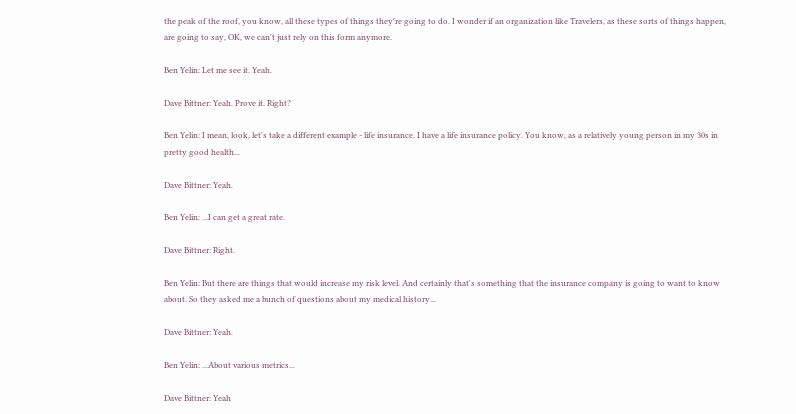the peak of the roof, you know, all these types of things they're going to do. I wonder if an organization like Travelers, as these sorts of things happen, are going to say, OK, we can't just rely on this form anymore.

Ben Yelin: Let me see it. Yeah.

Dave Bittner: Yeah. Prove it. Right?

Ben Yelin: I mean, look, let's take a different example - life insurance. I have a life insurance policy. You know, as a relatively young person in my 30s in pretty good health...

Dave Bittner: Yeah.

Ben Yelin: ...I can get a great rate.

Dave Bittner: Right.

Ben Yelin: But there are things that would increase my risk level. And certainly that's something that the insurance company is going to want to know about. So they asked me a bunch of questions about my medical history...

Dave Bittner: Yeah.

Ben Yelin: ...About various metrics...

Dave Bittner: Yeah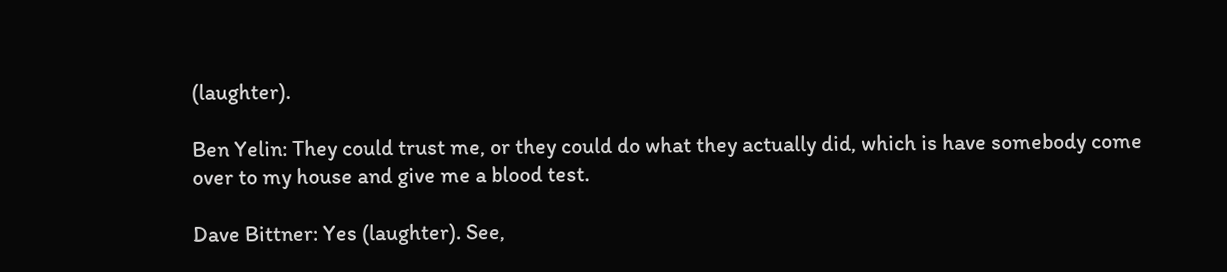(laughter).

Ben Yelin: They could trust me, or they could do what they actually did, which is have somebody come over to my house and give me a blood test.

Dave Bittner: Yes (laughter). See,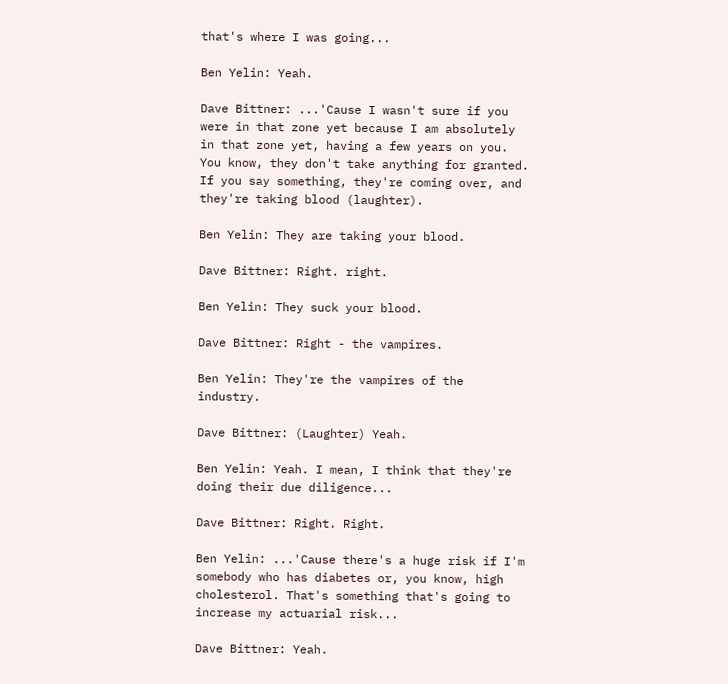that's where I was going...

Ben Yelin: Yeah.

Dave Bittner: ...'Cause I wasn't sure if you were in that zone yet because I am absolutely in that zone yet, having a few years on you. You know, they don't take anything for granted. If you say something, they're coming over, and they're taking blood (laughter).

Ben Yelin: They are taking your blood.

Dave Bittner: Right. right.

Ben Yelin: They suck your blood.

Dave Bittner: Right - the vampires.

Ben Yelin: They're the vampires of the industry.

Dave Bittner: (Laughter) Yeah.

Ben Yelin: Yeah. I mean, I think that they're doing their due diligence...

Dave Bittner: Right. Right.

Ben Yelin: ...'Cause there's a huge risk if I'm somebody who has diabetes or, you know, high cholesterol. That's something that's going to increase my actuarial risk...

Dave Bittner: Yeah.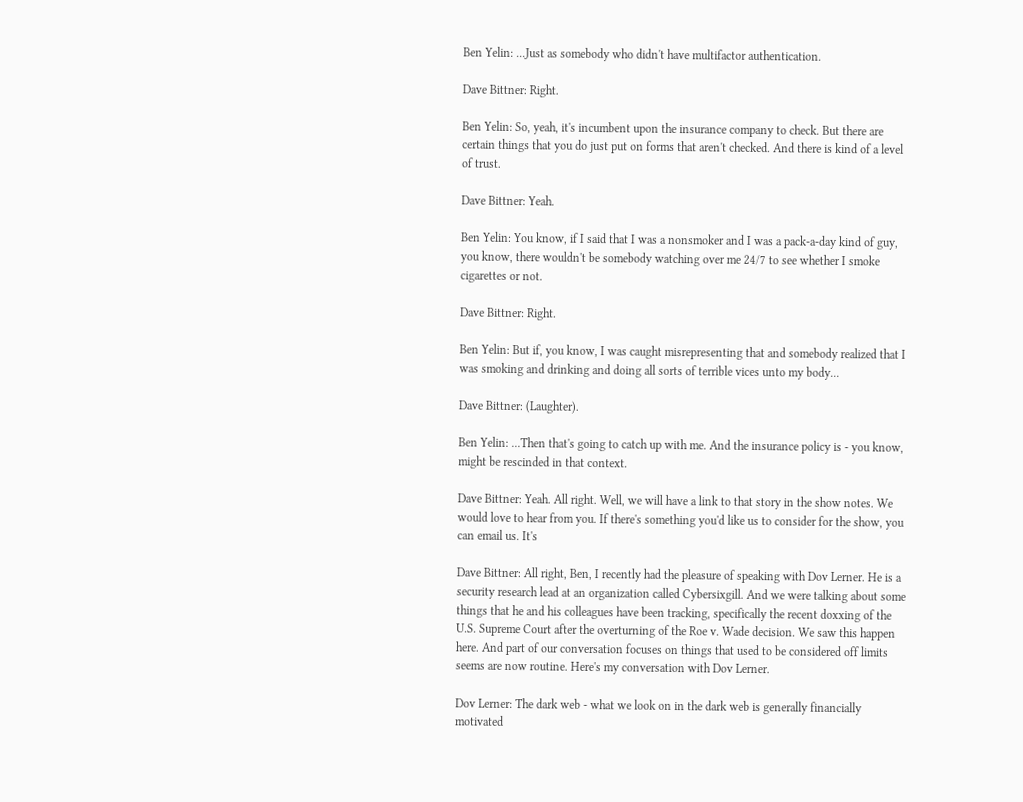Ben Yelin: ...Just as somebody who didn't have multifactor authentication.

Dave Bittner: Right.

Ben Yelin: So, yeah, it's incumbent upon the insurance company to check. But there are certain things that you do just put on forms that aren't checked. And there is kind of a level of trust.

Dave Bittner: Yeah.

Ben Yelin: You know, if I said that I was a nonsmoker and I was a pack-a-day kind of guy, you know, there wouldn't be somebody watching over me 24/7 to see whether I smoke cigarettes or not.

Dave Bittner: Right.

Ben Yelin: But if, you know, I was caught misrepresenting that and somebody realized that I was smoking and drinking and doing all sorts of terrible vices unto my body...

Dave Bittner: (Laughter).

Ben Yelin: ...Then that's going to catch up with me. And the insurance policy is - you know, might be rescinded in that context.

Dave Bittner: Yeah. All right. Well, we will have a link to that story in the show notes. We would love to hear from you. If there's something you'd like us to consider for the show, you can email us. It's

Dave Bittner: All right, Ben, I recently had the pleasure of speaking with Dov Lerner. He is a security research lead at an organization called Cybersixgill. And we were talking about some things that he and his colleagues have been tracking, specifically the recent doxxing of the U.S. Supreme Court after the overturning of the Roe v. Wade decision. We saw this happen here. And part of our conversation focuses on things that used to be considered off limits seems are now routine. Here's my conversation with Dov Lerner.

Dov Lerner: The dark web - what we look on in the dark web is generally financially motivated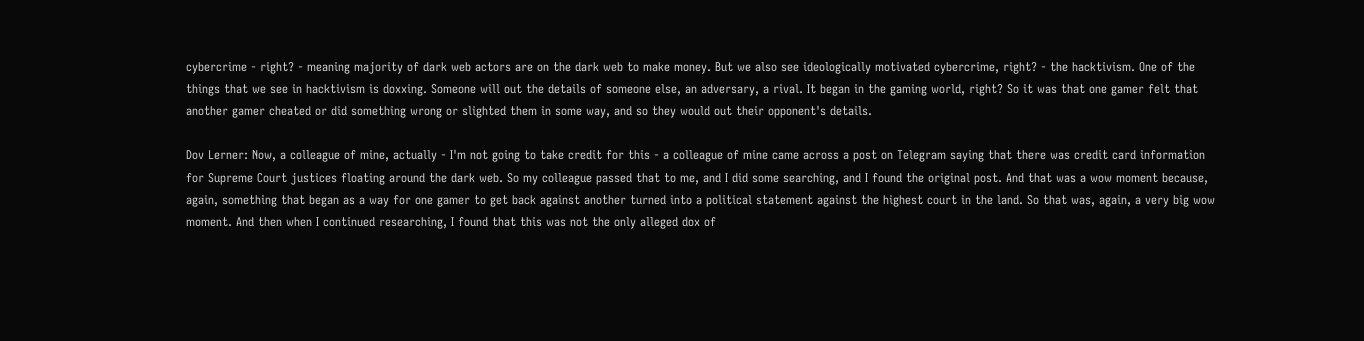cybercrime - right? - meaning majority of dark web actors are on the dark web to make money. But we also see ideologically motivated cybercrime, right? - the hacktivism. One of the things that we see in hacktivism is doxxing. Someone will out the details of someone else, an adversary, a rival. It began in the gaming world, right? So it was that one gamer felt that another gamer cheated or did something wrong or slighted them in some way, and so they would out their opponent's details.

Dov Lerner: Now, a colleague of mine, actually - I'm not going to take credit for this - a colleague of mine came across a post on Telegram saying that there was credit card information for Supreme Court justices floating around the dark web. So my colleague passed that to me, and I did some searching, and I found the original post. And that was a wow moment because, again, something that began as a way for one gamer to get back against another turned into a political statement against the highest court in the land. So that was, again, a very big wow moment. And then when I continued researching, I found that this was not the only alleged dox of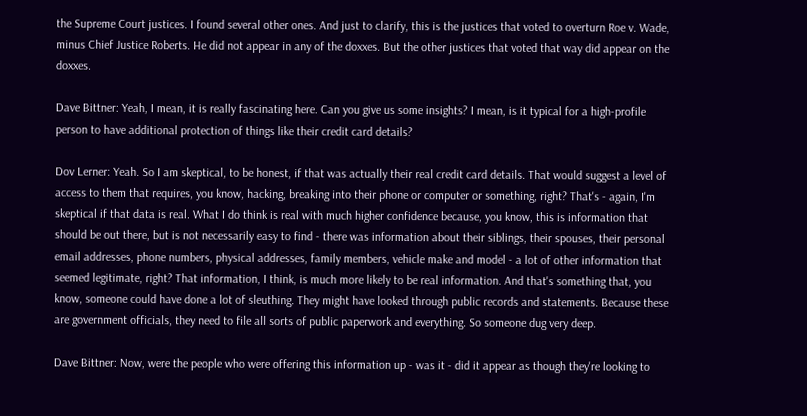the Supreme Court justices. I found several other ones. And just to clarify, this is the justices that voted to overturn Roe v. Wade, minus Chief Justice Roberts. He did not appear in any of the doxxes. But the other justices that voted that way did appear on the doxxes.

Dave Bittner: Yeah, I mean, it is really fascinating here. Can you give us some insights? I mean, is it typical for a high-profile person to have additional protection of things like their credit card details?

Dov Lerner: Yeah. So I am skeptical, to be honest, if that was actually their real credit card details. That would suggest a level of access to them that requires, you know, hacking, breaking into their phone or computer or something, right? That's - again, I'm skeptical if that data is real. What I do think is real with much higher confidence because, you know, this is information that should be out there, but is not necessarily easy to find - there was information about their siblings, their spouses, their personal email addresses, phone numbers, physical addresses, family members, vehicle make and model - a lot of other information that seemed legitimate, right? That information, I think, is much more likely to be real information. And that's something that, you know, someone could have done a lot of sleuthing. They might have looked through public records and statements. Because these are government officials, they need to file all sorts of public paperwork and everything. So someone dug very deep.

Dave Bittner: Now, were the people who were offering this information up - was it - did it appear as though they're looking to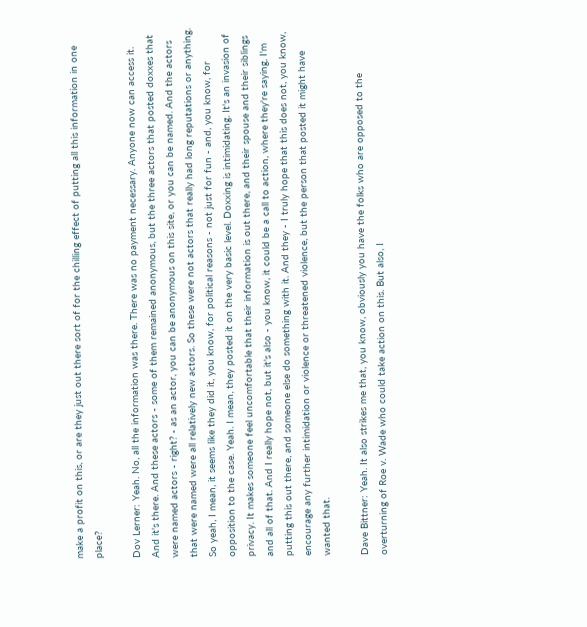make a profit on this, or are they just out there sort of for the chilling effect of putting all this information in one place?

Dov Lerner: Yeah. No, all the information was there. There was no payment necessary. Anyone now can access it. And it's there. And these actors - some of them remained anonymous, but the three actors that posted doxxes that were named actors - right? - as an actor, you can be anonymous on this site, or you can be named. And the actors that were named were all relatively new actors. So these were not actors that really had long reputations or anything. So yeah, I mean, it seems like they did it, you know, for political reasons - not just for fun - and, you know, for opposition to the case. Yeah. I mean, they posted it on the very basic level. Doxxing is intimidating. It's an invasion of privacy. It makes someone feel uncomfortable that their information is out there, and their spouse and their siblings and all of that. And I really hope not, but it's also - you know, it could be a call to action, where they're saying, I'm putting this out there, and someone else do something with it. And they - I truly hope that this does not, you know, encourage any further intimidation or violence or threatened violence, but the person that posted it might have wanted that.

Dave Bittner: Yeah. It also strikes me that, you know, obviously you have the folks who are opposed to the overturning of Roe v. Wade who could take action on this. But also, I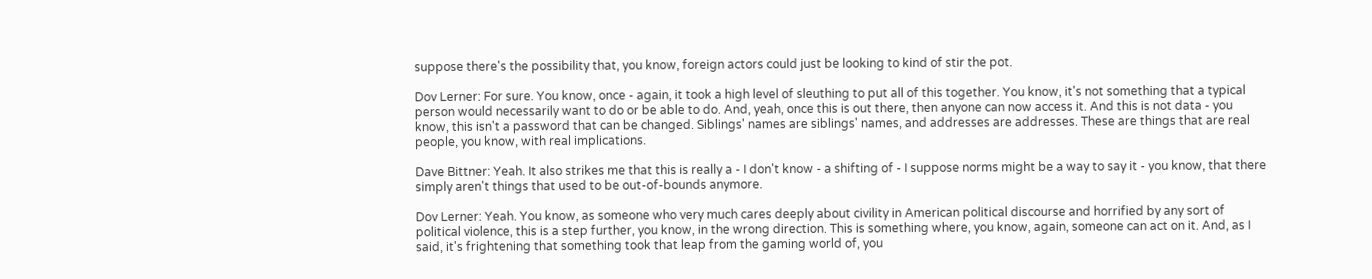suppose there's the possibility that, you know, foreign actors could just be looking to kind of stir the pot.

Dov Lerner: For sure. You know, once - again, it took a high level of sleuthing to put all of this together. You know, it's not something that a typical person would necessarily want to do or be able to do. And, yeah, once this is out there, then anyone can now access it. And this is not data - you know, this isn't a password that can be changed. Siblings' names are siblings' names, and addresses are addresses. These are things that are real people, you know, with real implications.

Dave Bittner: Yeah. It also strikes me that this is really a - I don't know - a shifting of - I suppose norms might be a way to say it - you know, that there simply aren't things that used to be out-of-bounds anymore.

Dov Lerner: Yeah. You know, as someone who very much cares deeply about civility in American political discourse and horrified by any sort of political violence, this is a step further, you know, in the wrong direction. This is something where, you know, again, someone can act on it. And, as I said, it's frightening that something took that leap from the gaming world of, you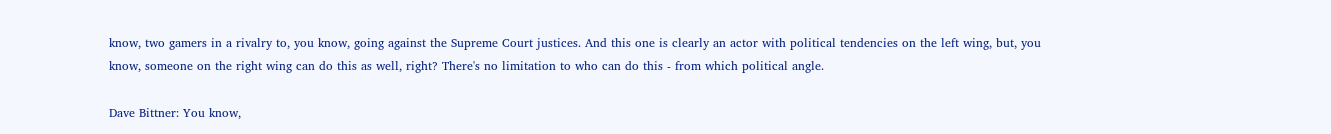know, two gamers in a rivalry to, you know, going against the Supreme Court justices. And this one is clearly an actor with political tendencies on the left wing, but, you know, someone on the right wing can do this as well, right? There's no limitation to who can do this - from which political angle.

Dave Bittner: You know,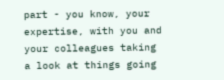part - you know, your expertise, with you and your colleagues taking a look at things going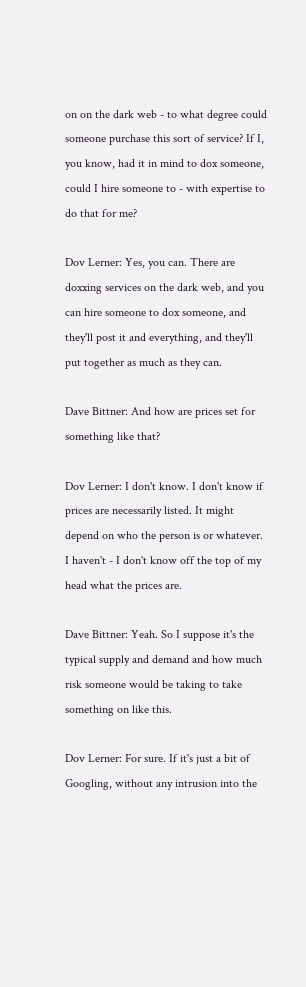on on the dark web - to what degree could someone purchase this sort of service? If I, you know, had it in mind to dox someone, could I hire someone to - with expertise to do that for me?

Dov Lerner: Yes, you can. There are doxxing services on the dark web, and you can hire someone to dox someone, and they'll post it and everything, and they'll put together as much as they can.

Dave Bittner: And how are prices set for something like that?

Dov Lerner: I don't know. I don't know if prices are necessarily listed. It might depend on who the person is or whatever. I haven't - I don't know off the top of my head what the prices are.

Dave Bittner: Yeah. So I suppose it's the typical supply and demand and how much risk someone would be taking to take something on like this.

Dov Lerner: For sure. If it's just a bit of Googling, without any intrusion into the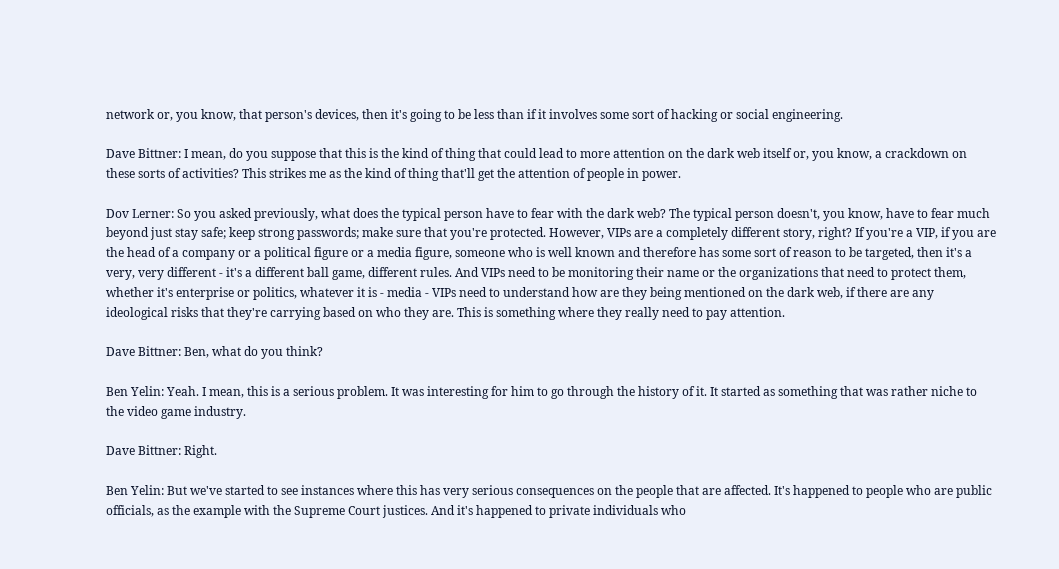network or, you know, that person's devices, then it's going to be less than if it involves some sort of hacking or social engineering.

Dave Bittner: I mean, do you suppose that this is the kind of thing that could lead to more attention on the dark web itself or, you know, a crackdown on these sorts of activities? This strikes me as the kind of thing that'll get the attention of people in power.

Dov Lerner: So you asked previously, what does the typical person have to fear with the dark web? The typical person doesn't, you know, have to fear much beyond just stay safe; keep strong passwords; make sure that you're protected. However, VIPs are a completely different story, right? If you're a VIP, if you are the head of a company or a political figure or a media figure, someone who is well known and therefore has some sort of reason to be targeted, then it's a very, very different - it's a different ball game, different rules. And VIPs need to be monitoring their name or the organizations that need to protect them, whether it's enterprise or politics, whatever it is - media - VIPs need to understand how are they being mentioned on the dark web, if there are any ideological risks that they're carrying based on who they are. This is something where they really need to pay attention.

Dave Bittner: Ben, what do you think?

Ben Yelin: Yeah. I mean, this is a serious problem. It was interesting for him to go through the history of it. It started as something that was rather niche to the video game industry.

Dave Bittner: Right.

Ben Yelin: But we've started to see instances where this has very serious consequences on the people that are affected. It's happened to people who are public officials, as the example with the Supreme Court justices. And it's happened to private individuals who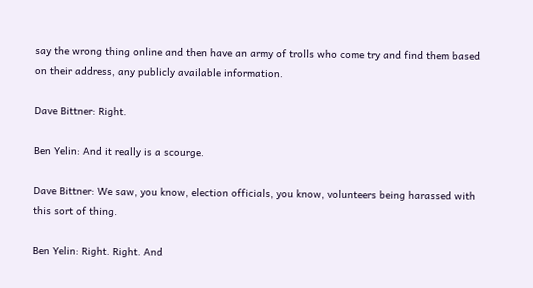say the wrong thing online and then have an army of trolls who come try and find them based on their address, any publicly available information.

Dave Bittner: Right.

Ben Yelin: And it really is a scourge.

Dave Bittner: We saw, you know, election officials, you know, volunteers being harassed with this sort of thing.

Ben Yelin: Right. Right. And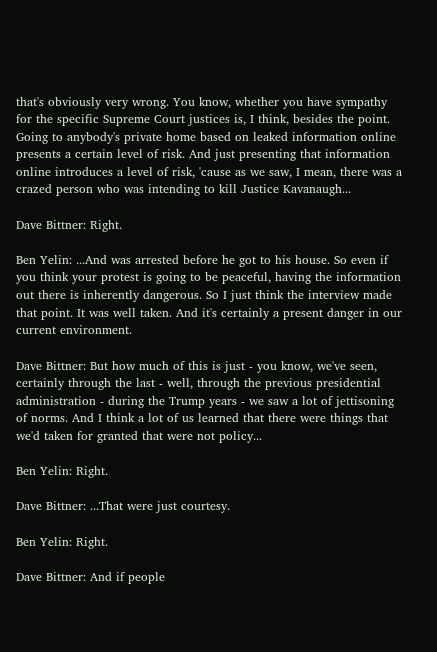that's obviously very wrong. You know, whether you have sympathy for the specific Supreme Court justices is, I think, besides the point. Going to anybody's private home based on leaked information online presents a certain level of risk. And just presenting that information online introduces a level of risk, 'cause as we saw, I mean, there was a crazed person who was intending to kill Justice Kavanaugh...

Dave Bittner: Right.

Ben Yelin: ...And was arrested before he got to his house. So even if you think your protest is going to be peaceful, having the information out there is inherently dangerous. So I just think the interview made that point. It was well taken. And it's certainly a present danger in our current environment.

Dave Bittner: But how much of this is just - you know, we've seen, certainly through the last - well, through the previous presidential administration - during the Trump years - we saw a lot of jettisoning of norms. And I think a lot of us learned that there were things that we'd taken for granted that were not policy...

Ben Yelin: Right.

Dave Bittner: ...That were just courtesy.

Ben Yelin: Right.

Dave Bittner: And if people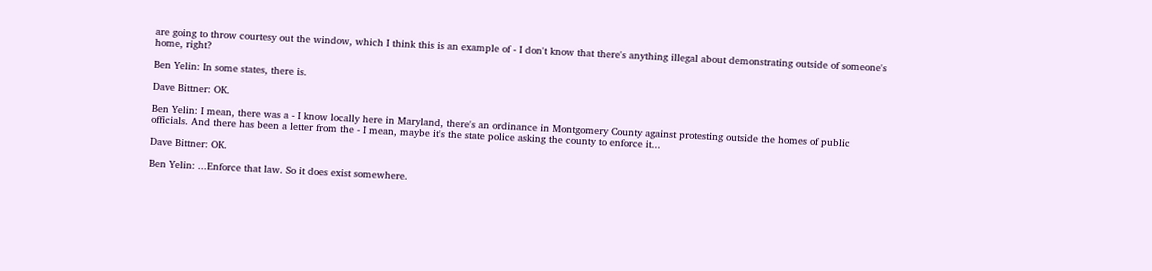are going to throw courtesy out the window, which I think this is an example of - I don't know that there's anything illegal about demonstrating outside of someone's home, right?

Ben Yelin: In some states, there is.

Dave Bittner: OK.

Ben Yelin: I mean, there was a - I know locally here in Maryland, there's an ordinance in Montgomery County against protesting outside the homes of public officials. And there has been a letter from the - I mean, maybe it's the state police asking the county to enforce it...

Dave Bittner: OK.

Ben Yelin: ...Enforce that law. So it does exist somewhere.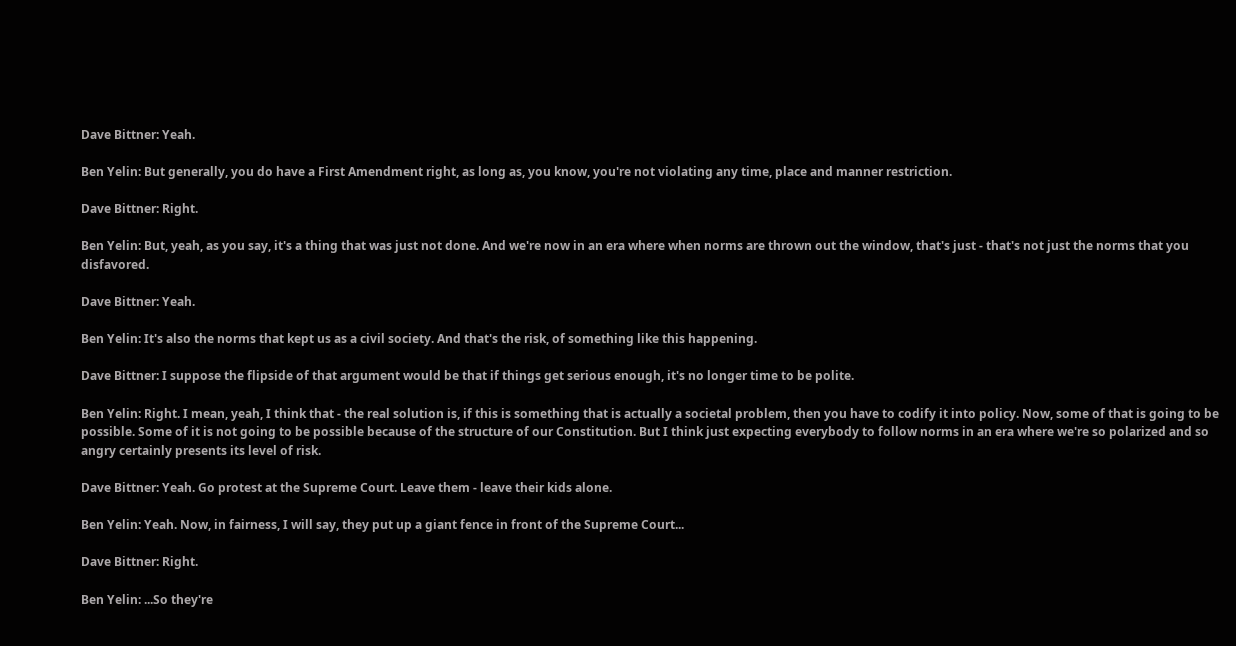Dave Bittner: Yeah.

Ben Yelin: But generally, you do have a First Amendment right, as long as, you know, you're not violating any time, place and manner restriction.

Dave Bittner: Right.

Ben Yelin: But, yeah, as you say, it's a thing that was just not done. And we're now in an era where when norms are thrown out the window, that's just - that's not just the norms that you disfavored.

Dave Bittner: Yeah.

Ben Yelin: It's also the norms that kept us as a civil society. And that's the risk, of something like this happening.

Dave Bittner: I suppose the flipside of that argument would be that if things get serious enough, it's no longer time to be polite.

Ben Yelin: Right. I mean, yeah, I think that - the real solution is, if this is something that is actually a societal problem, then you have to codify it into policy. Now, some of that is going to be possible. Some of it is not going to be possible because of the structure of our Constitution. But I think just expecting everybody to follow norms in an era where we're so polarized and so angry certainly presents its level of risk.

Dave Bittner: Yeah. Go protest at the Supreme Court. Leave them - leave their kids alone.

Ben Yelin: Yeah. Now, in fairness, I will say, they put up a giant fence in front of the Supreme Court...

Dave Bittner: Right.

Ben Yelin: ...So they're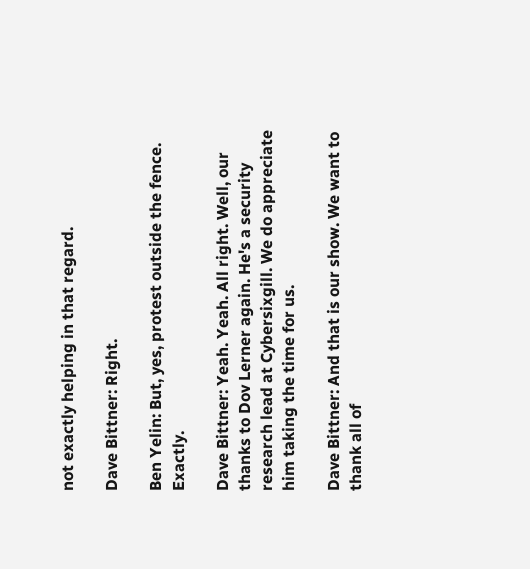not exactly helping in that regard.

Dave Bittner: Right.

Ben Yelin: But, yes, protest outside the fence. Exactly.

Dave Bittner: Yeah. Yeah. All right. Well, our thanks to Dov Lerner again. He's a security research lead at Cybersixgill. We do appreciate him taking the time for us.

Dave Bittner: And that is our show. We want to thank all of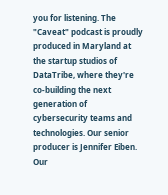you for listening. The "Caveat" podcast is proudly produced in Maryland at the startup studios of DataTribe, where they're co-building the next generation of cybersecurity teams and technologies. Our senior producer is Jennifer Eiben. Our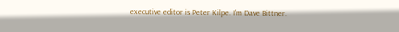executive editor is Peter Kilpe. I'm Dave Bittner.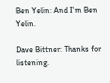Ben Yelin: And I'm Ben Yelin.

Dave Bittner: Thanks for listening.